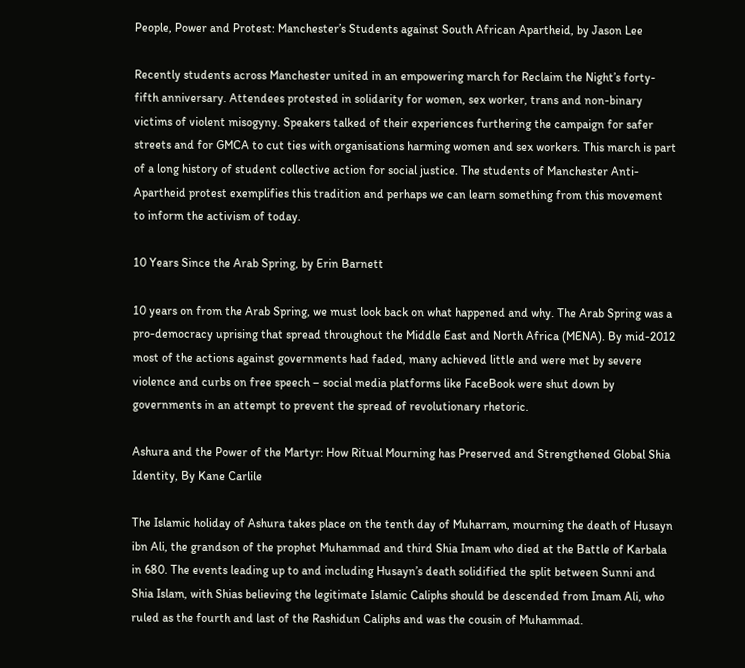People, Power and Protest: Manchester’s Students against South African Apartheid, by Jason Lee

Recently students across Manchester united in an empowering march for Reclaim the Night’s forty-fifth anniversary. Attendees protested in solidarity for women, sex worker, trans and non-binary victims of violent misogyny. Speakers talked of their experiences furthering the campaign for safer streets and for GMCA to cut ties with organisations harming women and sex workers. This march is part of a long history of student collective action for social justice. The students of Manchester Anti-Apartheid protest exemplifies this tradition and perhaps we can learn something from this movement to inform the activism of today.

10 Years Since the Arab Spring, by Erin Barnett

10 years on from the Arab Spring, we must look back on what happened and why. The Arab Spring was a pro-democracy uprising that spread throughout the Middle East and North Africa (MENA). By mid-2012 most of the actions against governments had faded, many achieved little and were met by severe violence and curbs on free speech – social media platforms like FaceBook were shut down by governments in an attempt to prevent the spread of revolutionary rhetoric.

Ashura and the Power of the Martyr: How Ritual Mourning has Preserved and Strengthened Global Shia Identity, By Kane Carlile

The Islamic holiday of Ashura takes place on the tenth day of Muharram, mourning the death of Husayn ibn Ali, the grandson of the prophet Muhammad and third Shia Imam who died at the Battle of Karbala in 680. The events leading up to and including Husayn’s death solidified the split between Sunni and Shia Islam, with Shias believing the legitimate Islamic Caliphs should be descended from Imam Ali, who ruled as the fourth and last of the Rashidun Caliphs and was the cousin of Muhammad.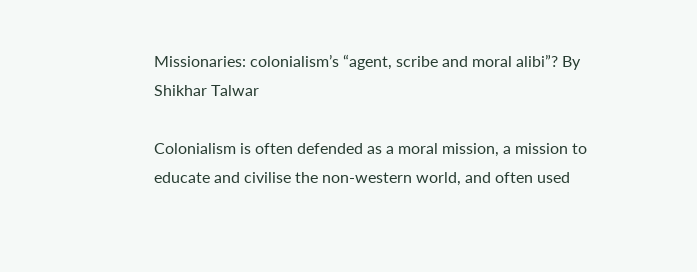Missionaries: colonialism’s “agent, scribe and moral alibi”? By Shikhar Talwar

Colonialism is often defended as a moral mission, a mission to educate and civilise the non-western world, and often used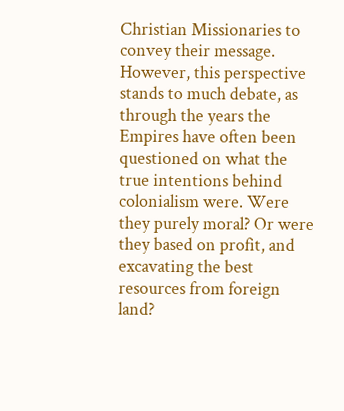Christian Missionaries to convey their message. However, this perspective stands to much debate, as through the years the Empires have often been questioned on what the true intentions behind colonialism were. Were they purely moral? Or were they based on profit, and excavating the best resources from foreign land?